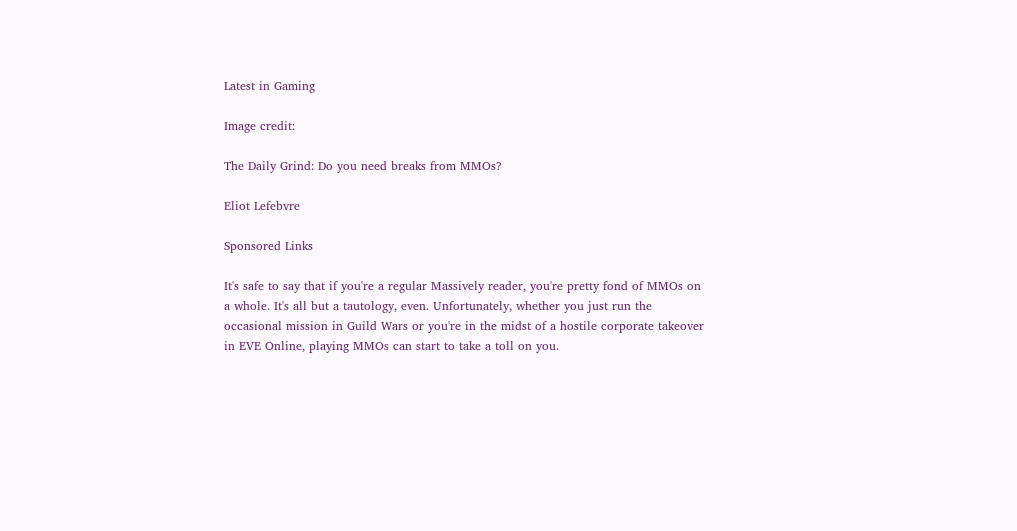Latest in Gaming

Image credit:

The Daily Grind: Do you need breaks from MMOs?

Eliot Lefebvre

Sponsored Links

It's safe to say that if you're a regular Massively reader, you're pretty fond of MMOs on a whole. It's all but a tautology, even. Unfortunately, whether you just run the occasional mission in Guild Wars or you're in the midst of a hostile corporate takeover in EVE Online, playing MMOs can start to take a toll on you.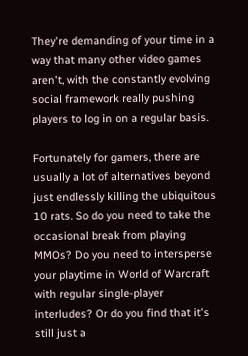They're demanding of your time in a way that many other video games aren't, with the constantly evolving social framework really pushing players to log in on a regular basis.

Fortunately for gamers, there are usually a lot of alternatives beyond just endlessly killing the ubiquitous 10 rats. So do you need to take the occasional break from playing MMOs? Do you need to intersperse your playtime in World of Warcraft with regular single-player interludes? Or do you find that it's still just a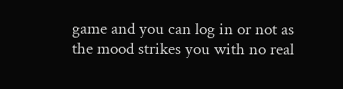game and you can log in or not as the mood strikes you with no real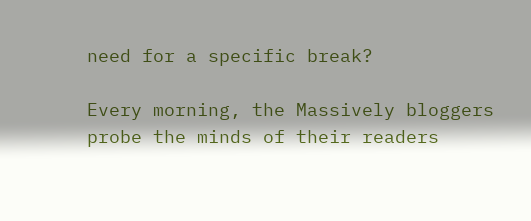need for a specific break?

Every morning, the Massively bloggers probe the minds of their readers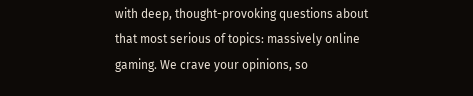with deep, thought-provoking questions about that most serious of topics: massively online gaming. We crave your opinions, so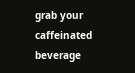grab your caffeinated beverage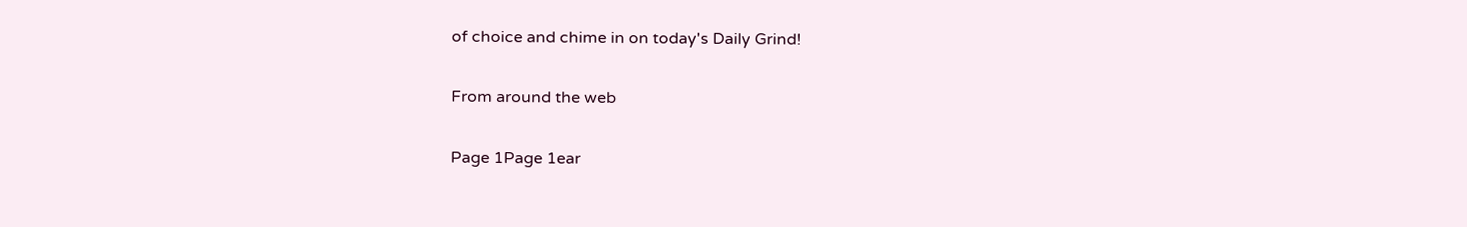of choice and chime in on today's Daily Grind!

From around the web

Page 1Page 1ear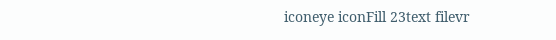iconeye iconFill 23text filevr